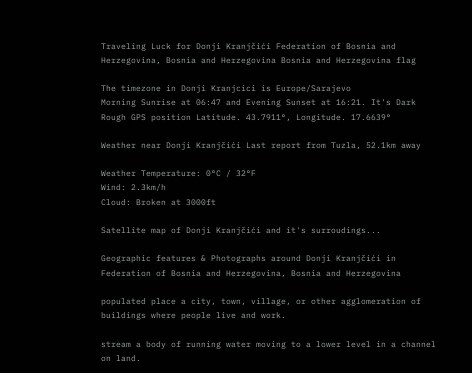Traveling Luck for Donji Kranjčići Federation of Bosnia and Herzegovina, Bosnia and Herzegovina Bosnia and Herzegovina flag

The timezone in Donji Kranjcici is Europe/Sarajevo
Morning Sunrise at 06:47 and Evening Sunset at 16:21. It's Dark
Rough GPS position Latitude. 43.7911°, Longitude. 17.6639°

Weather near Donji Kranjčići Last report from Tuzla, 52.1km away

Weather Temperature: 0°C / 32°F
Wind: 2.3km/h
Cloud: Broken at 3000ft

Satellite map of Donji Kranjčići and it's surroudings...

Geographic features & Photographs around Donji Kranjčići in Federation of Bosnia and Herzegovina, Bosnia and Herzegovina

populated place a city, town, village, or other agglomeration of buildings where people live and work.

stream a body of running water moving to a lower level in a channel on land.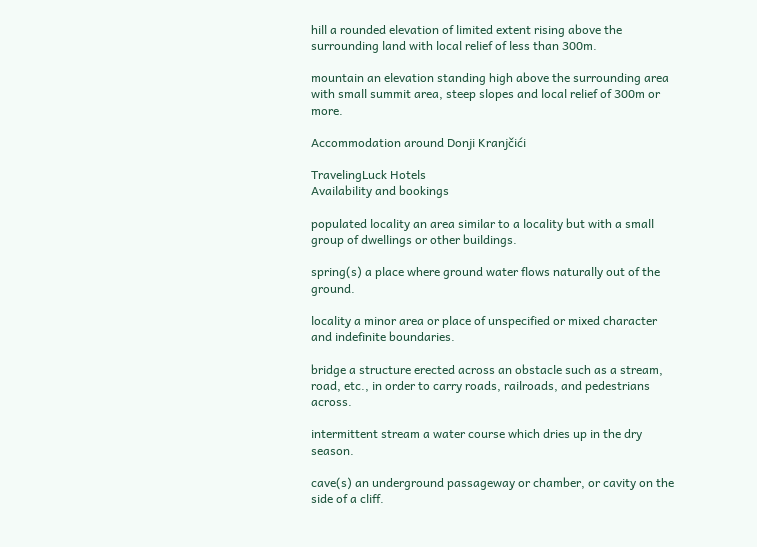hill a rounded elevation of limited extent rising above the surrounding land with local relief of less than 300m.

mountain an elevation standing high above the surrounding area with small summit area, steep slopes and local relief of 300m or more.

Accommodation around Donji Kranjčići

TravelingLuck Hotels
Availability and bookings

populated locality an area similar to a locality but with a small group of dwellings or other buildings.

spring(s) a place where ground water flows naturally out of the ground.

locality a minor area or place of unspecified or mixed character and indefinite boundaries.

bridge a structure erected across an obstacle such as a stream, road, etc., in order to carry roads, railroads, and pedestrians across.

intermittent stream a water course which dries up in the dry season.

cave(s) an underground passageway or chamber, or cavity on the side of a cliff.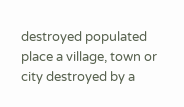destroyed populated place a village, town or city destroyed by a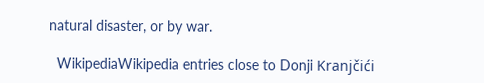natural disaster, or by war.

  WikipediaWikipedia entries close to Donji Kranjčići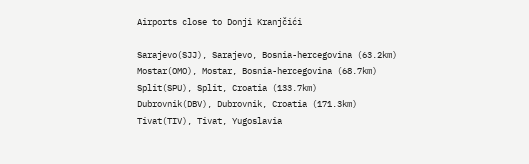Airports close to Donji Kranjčići

Sarajevo(SJJ), Sarajevo, Bosnia-hercegovina (63.2km)
Mostar(OMO), Mostar, Bosnia-hercegovina (68.7km)
Split(SPU), Split, Croatia (133.7km)
Dubrovnik(DBV), Dubrovnik, Croatia (171.3km)
Tivat(TIV), Tivat, Yugoslavia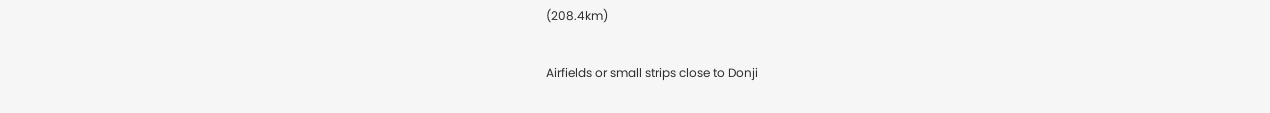(208.4km)

Airfields or small strips close to Donji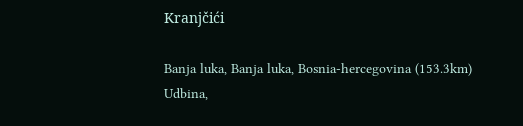Kranjčići

Banja luka, Banja luka, Bosnia-hercegovina (153.3km)
Udbina,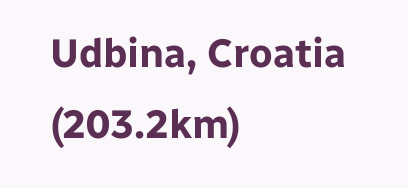Udbina, Croatia (203.2km)